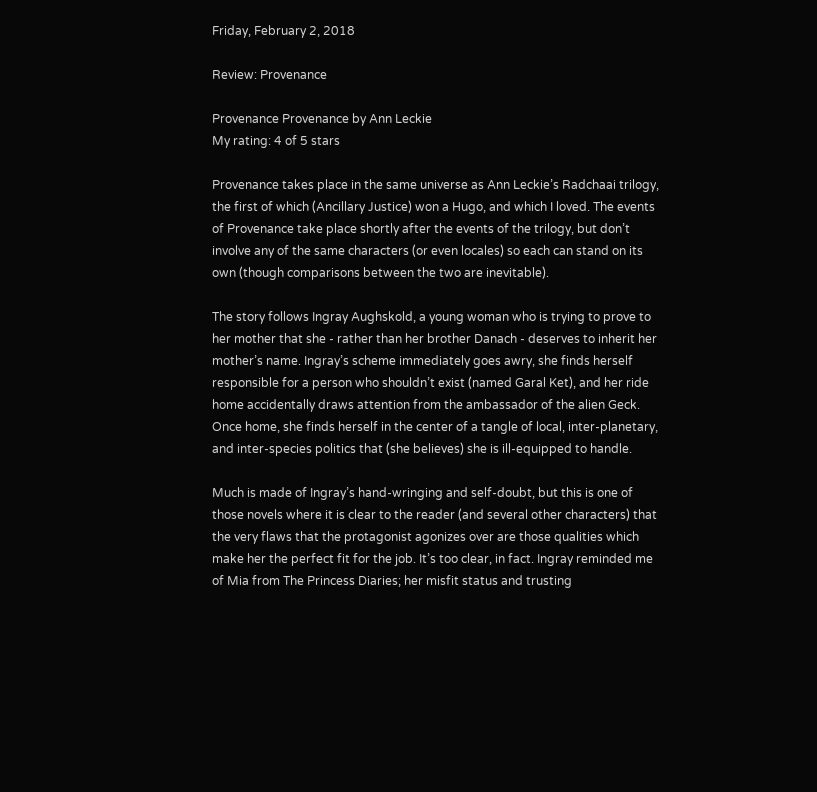Friday, February 2, 2018

Review: Provenance

Provenance Provenance by Ann Leckie
My rating: 4 of 5 stars

Provenance takes place in the same universe as Ann Leckie’s Radchaai trilogy, the first of which (Ancillary Justice) won a Hugo, and which I loved. The events of Provenance take place shortly after the events of the trilogy, but don’t involve any of the same characters (or even locales) so each can stand on its own (though comparisons between the two are inevitable).

The story follows Ingray Aughskold, a young woman who is trying to prove to her mother that she - rather than her brother Danach - deserves to inherit her mother’s name. Ingray’s scheme immediately goes awry, she finds herself responsible for a person who shouldn’t exist (named Garal Ket), and her ride home accidentally draws attention from the ambassador of the alien Geck. Once home, she finds herself in the center of a tangle of local, inter-planetary, and inter-species politics that (she believes) she is ill-equipped to handle.

Much is made of Ingray’s hand-wringing and self-doubt, but this is one of those novels where it is clear to the reader (and several other characters) that the very flaws that the protagonist agonizes over are those qualities which make her the perfect fit for the job. It’s too clear, in fact. Ingray reminded me of Mia from The Princess Diaries; her misfit status and trusting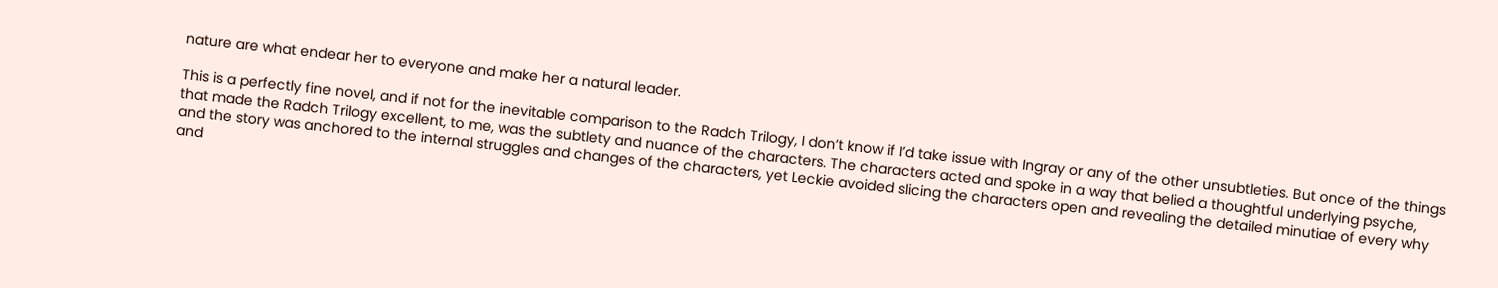nature are what endear her to everyone and make her a natural leader.

This is a perfectly fine novel, and if not for the inevitable comparison to the Radch Trilogy, I don’t know if I’d take issue with Ingray or any of the other unsubtleties. But once of the things that made the Radch Trilogy excellent, to me, was the subtlety and nuance of the characters. The characters acted and spoke in a way that belied a thoughtful underlying psyche, and the story was anchored to the internal struggles and changes of the characters, yet Leckie avoided slicing the characters open and revealing the detailed minutiae of every why and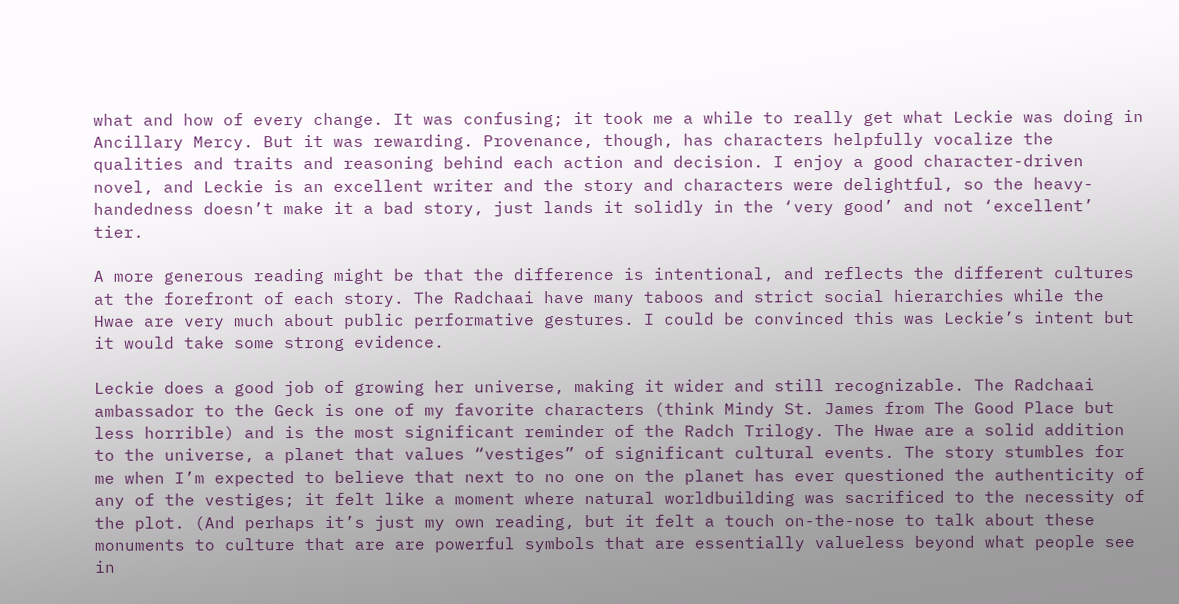what and how of every change. It was confusing; it took me a while to really get what Leckie was doing in Ancillary Mercy. But it was rewarding. Provenance, though, has characters helpfully vocalize the qualities and traits and reasoning behind each action and decision. I enjoy a good character-driven novel, and Leckie is an excellent writer and the story and characters were delightful, so the heavy-handedness doesn’t make it a bad story, just lands it solidly in the ‘very good’ and not ‘excellent’ tier.

A more generous reading might be that the difference is intentional, and reflects the different cultures at the forefront of each story. The Radchaai have many taboos and strict social hierarchies while the Hwae are very much about public performative gestures. I could be convinced this was Leckie’s intent but it would take some strong evidence.

Leckie does a good job of growing her universe, making it wider and still recognizable. The Radchaai ambassador to the Geck is one of my favorite characters (think Mindy St. James from The Good Place but less horrible) and is the most significant reminder of the Radch Trilogy. The Hwae are a solid addition to the universe, a planet that values “vestiges” of significant cultural events. The story stumbles for me when I’m expected to believe that next to no one on the planet has ever questioned the authenticity of any of the vestiges; it felt like a moment where natural worldbuilding was sacrificed to the necessity of the plot. (And perhaps it’s just my own reading, but it felt a touch on-the-nose to talk about these monuments to culture that are are powerful symbols that are essentially valueless beyond what people see in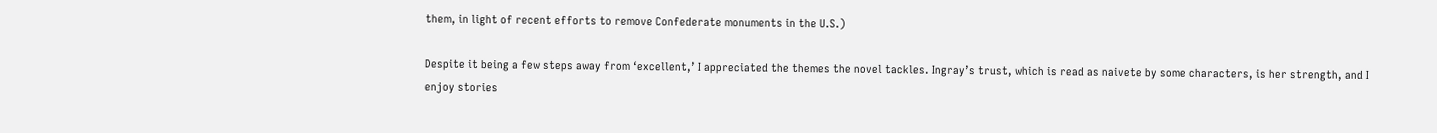them, in light of recent efforts to remove Confederate monuments in the U.S.)

Despite it being a few steps away from ‘excellent,’ I appreciated the themes the novel tackles. Ingray’s trust, which is read as naivete by some characters, is her strength, and I enjoy stories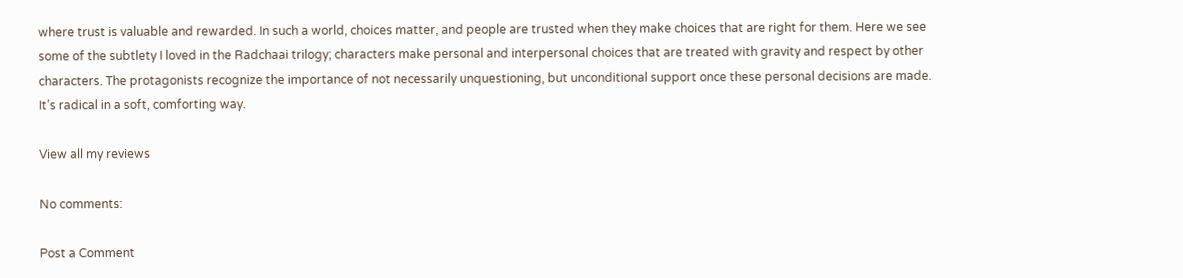where trust is valuable and rewarded. In such a world, choices matter, and people are trusted when they make choices that are right for them. Here we see some of the subtlety I loved in the Radchaai trilogy; characters make personal and interpersonal choices that are treated with gravity and respect by other characters. The protagonists recognize the importance of not necessarily unquestioning, but unconditional support once these personal decisions are made. It’s radical in a soft, comforting way.

View all my reviews

No comments:

Post a Comment